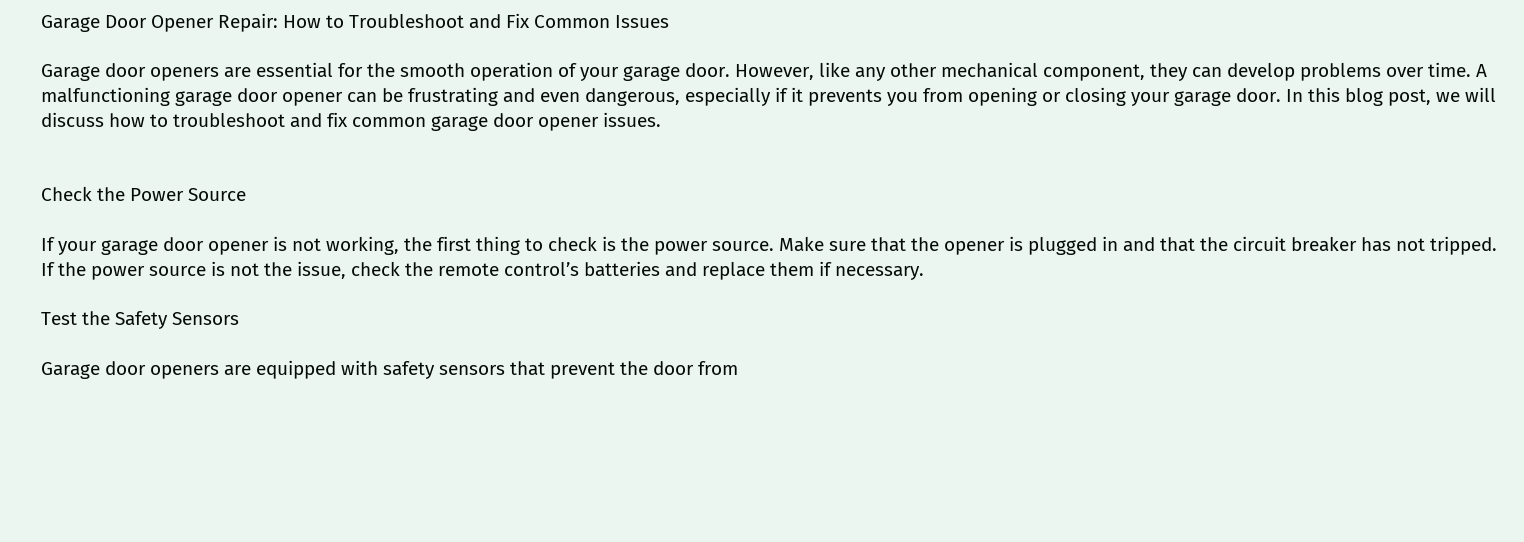Garage Door Opener Repair: How to Troubleshoot and Fix Common Issues

Garage door openers are essential for the smooth operation of your garage door. However, like any other mechanical component, they can develop problems over time. A malfunctioning garage door opener can be frustrating and even dangerous, especially if it prevents you from opening or closing your garage door. In this blog post, we will discuss how to troubleshoot and fix common garage door opener issues.


Check the Power Source

If your garage door opener is not working, the first thing to check is the power source. Make sure that the opener is plugged in and that the circuit breaker has not tripped. If the power source is not the issue, check the remote control’s batteries and replace them if necessary.

Test the Safety Sensors

Garage door openers are equipped with safety sensors that prevent the door from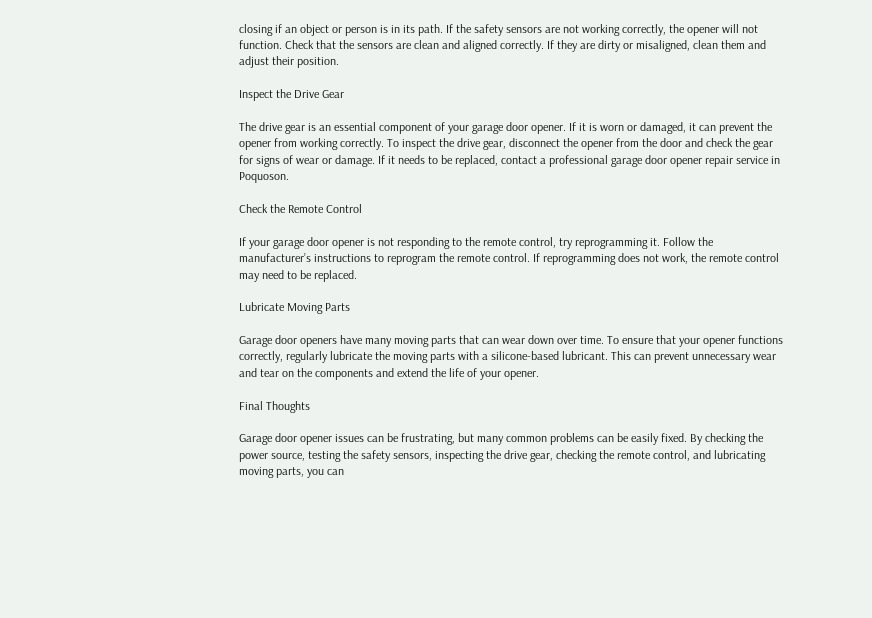closing if an object or person is in its path. If the safety sensors are not working correctly, the opener will not function. Check that the sensors are clean and aligned correctly. If they are dirty or misaligned, clean them and adjust their position.

Inspect the Drive Gear

The drive gear is an essential component of your garage door opener. If it is worn or damaged, it can prevent the opener from working correctly. To inspect the drive gear, disconnect the opener from the door and check the gear for signs of wear or damage. If it needs to be replaced, contact a professional garage door opener repair service in Poquoson.

Check the Remote Control

If your garage door opener is not responding to the remote control, try reprogramming it. Follow the manufacturer’s instructions to reprogram the remote control. If reprogramming does not work, the remote control may need to be replaced.

Lubricate Moving Parts

Garage door openers have many moving parts that can wear down over time. To ensure that your opener functions correctly, regularly lubricate the moving parts with a silicone-based lubricant. This can prevent unnecessary wear and tear on the components and extend the life of your opener.

Final Thoughts

Garage door opener issues can be frustrating, but many common problems can be easily fixed. By checking the power source, testing the safety sensors, inspecting the drive gear, checking the remote control, and lubricating moving parts, you can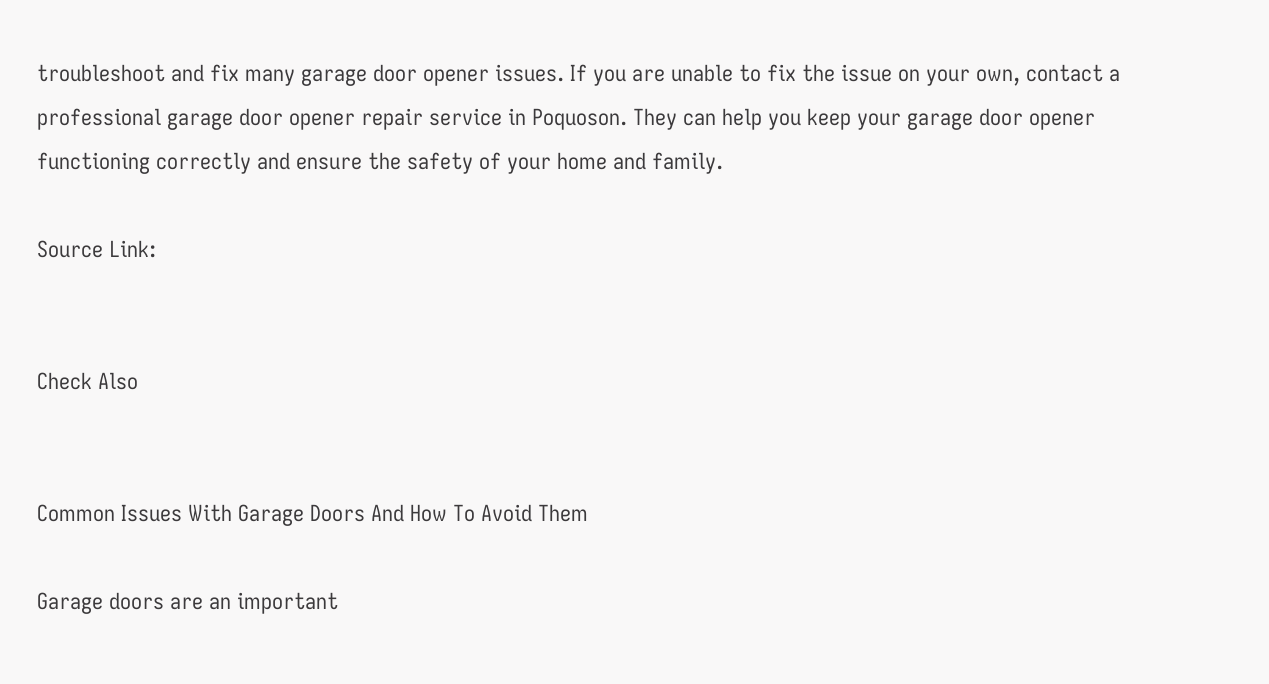troubleshoot and fix many garage door opener issues. If you are unable to fix the issue on your own, contact a professional garage door opener repair service in Poquoson. They can help you keep your garage door opener functioning correctly and ensure the safety of your home and family.

Source Link:


Check Also


Common Issues With Garage Doors And How To Avoid Them

Garage doors are an important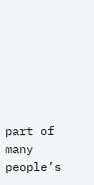part of many people’s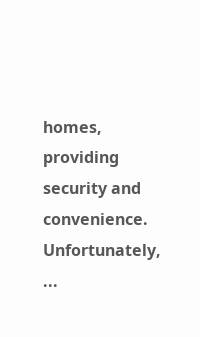homes, providing security and convenience. Unfortunately, ...